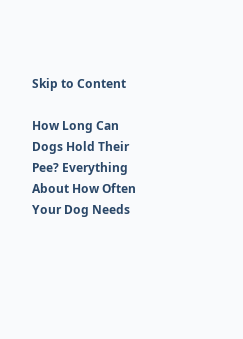Skip to Content

How Long Can Dogs Hold Their Pee? Everything About How Often Your Dog Needs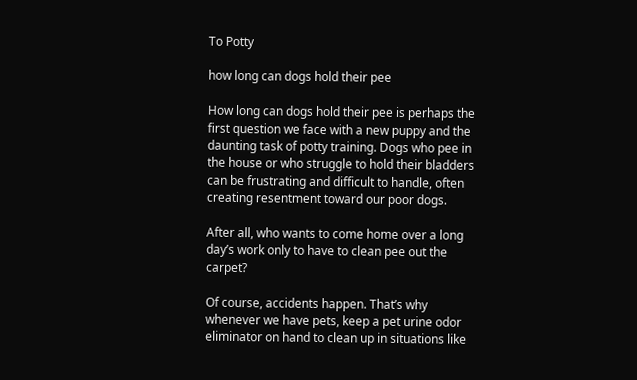To Potty

how long can dogs hold their pee

How long can dogs hold their pee is perhaps the first question we face with a new puppy and the daunting task of potty training. Dogs who pee in the house or who struggle to hold their bladders can be frustrating and difficult to handle, often creating resentment toward our poor dogs.

After all, who wants to come home over a long day’s work only to have to clean pee out the carpet?

Of course, accidents happen. That’s why whenever we have pets, keep a pet urine odor eliminator on hand to clean up in situations like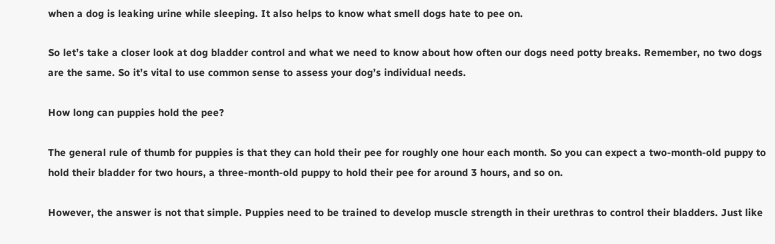when a dog is leaking urine while sleeping. It also helps to know what smell dogs hate to pee on.

So let’s take a closer look at dog bladder control and what we need to know about how often our dogs need potty breaks. Remember, no two dogs are the same. So it’s vital to use common sense to assess your dog’s individual needs.

How long can puppies hold the pee?

The general rule of thumb for puppies is that they can hold their pee for roughly one hour each month. So you can expect a two-month-old puppy to hold their bladder for two hours, a three-month-old puppy to hold their pee for around 3 hours, and so on.

However, the answer is not that simple. Puppies need to be trained to develop muscle strength in their urethras to control their bladders. Just like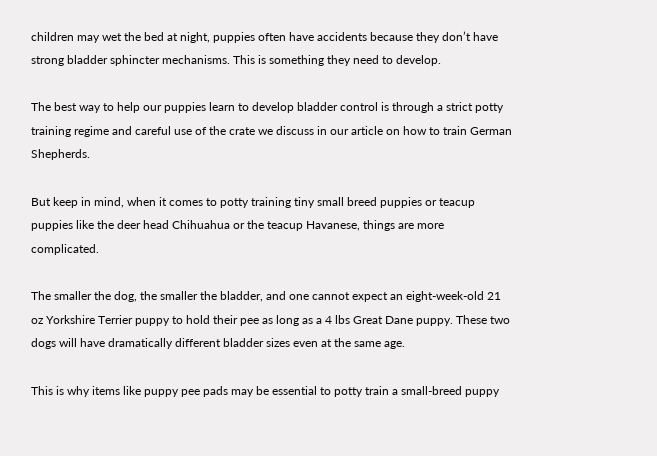children may wet the bed at night, puppies often have accidents because they don’t have strong bladder sphincter mechanisms. This is something they need to develop.

The best way to help our puppies learn to develop bladder control is through a strict potty training regime and careful use of the crate we discuss in our article on how to train German Shepherds.

But keep in mind, when it comes to potty training tiny small breed puppies or teacup puppies like the deer head Chihuahua or the teacup Havanese, things are more complicated.

The smaller the dog, the smaller the bladder, and one cannot expect an eight-week-old 21 oz Yorkshire Terrier puppy to hold their pee as long as a 4 lbs Great Dane puppy. These two dogs will have dramatically different bladder sizes even at the same age.

This is why items like puppy pee pads may be essential to potty train a small-breed puppy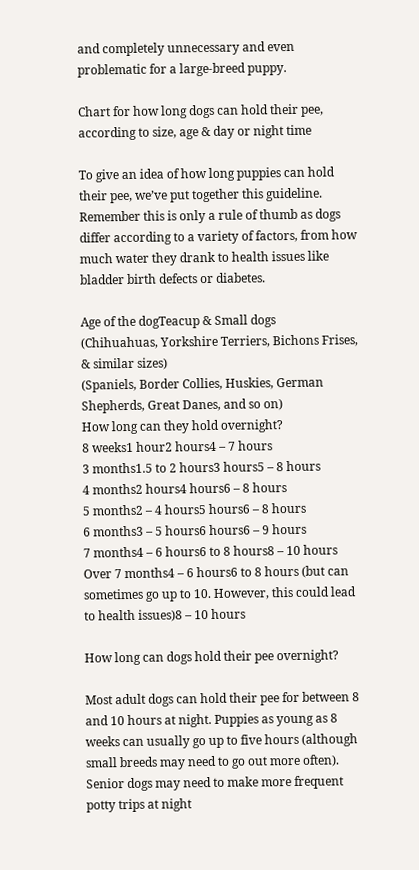and completely unnecessary and even problematic for a large-breed puppy.

Chart for how long dogs can hold their pee, according to size, age & day or night time

To give an idea of how long puppies can hold their pee, we’ve put together this guideline. Remember this is only a rule of thumb as dogs differ according to a variety of factors, from how much water they drank to health issues like bladder birth defects or diabetes.

Age of the dogTeacup & Small dogs
(Chihuahuas, Yorkshire Terriers, Bichons Frises, & similar sizes)
(Spaniels, Border Collies, Huskies, German Shepherds, Great Danes, and so on)
How long can they hold overnight?
8 weeks1 hour2 hours4 – 7 hours
3 months1.5 to 2 hours3 hours5 – 8 hours
4 months2 hours4 hours6 – 8 hours
5 months2 – 4 hours5 hours6 – 8 hours
6 months3 – 5 hours6 hours6 – 9 hours
7 months4 – 6 hours6 to 8 hours8 – 10 hours
Over 7 months4 – 6 hours6 to 8 hours (but can sometimes go up to 10. However, this could lead to health issues)8 – 10 hours

How long can dogs hold their pee overnight?

Most adult dogs can hold their pee for between 8 and 10 hours at night. Puppies as young as 8 weeks can usually go up to five hours (although small breeds may need to go out more often). Senior dogs may need to make more frequent potty trips at night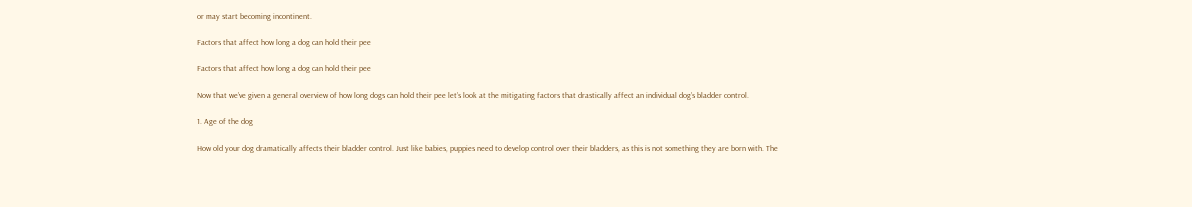or may start becoming incontinent.

Factors that affect how long a dog can hold their pee

Factors that affect how long a dog can hold their pee

Now that we’ve given a general overview of how long dogs can hold their pee let’s look at the mitigating factors that drastically affect an individual dog’s bladder control.

1. Age of the dog

How old your dog dramatically affects their bladder control. Just like babies, puppies need to develop control over their bladders, as this is not something they are born with. The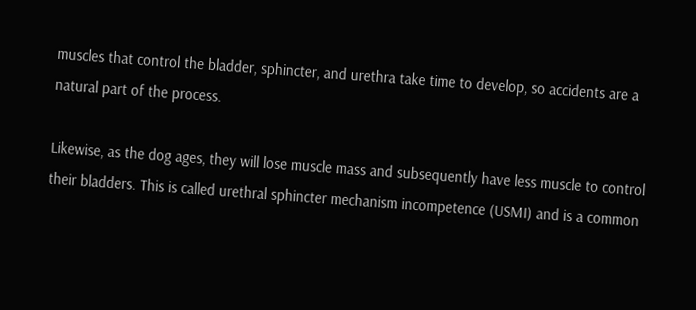muscles that control the bladder, sphincter, and urethra take time to develop, so accidents are a natural part of the process.

Likewise, as the dog ages, they will lose muscle mass and subsequently have less muscle to control their bladders. This is called urethral sphincter mechanism incompetence (USMI) and is a common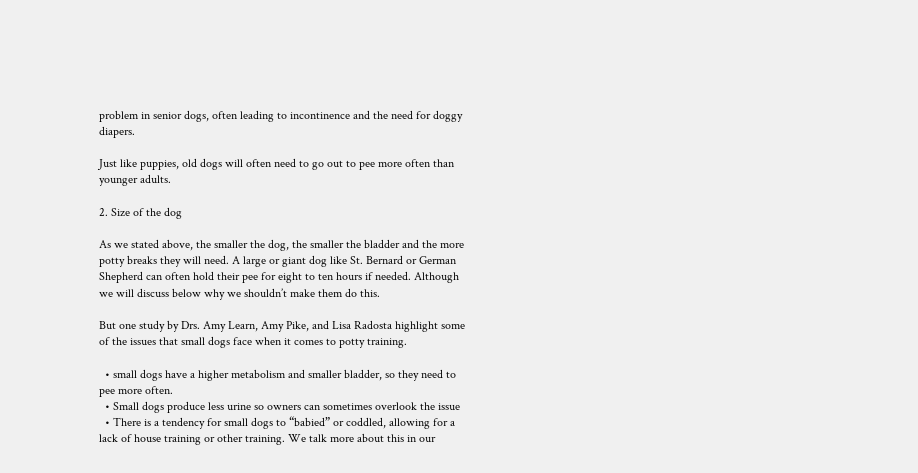problem in senior dogs, often leading to incontinence and the need for doggy diapers.

Just like puppies, old dogs will often need to go out to pee more often than younger adults.

2. Size of the dog

As we stated above, the smaller the dog, the smaller the bladder and the more potty breaks they will need. A large or giant dog like St. Bernard or German Shepherd can often hold their pee for eight to ten hours if needed. Although we will discuss below why we shouldn’t make them do this.

But one study by Drs. Amy Learn, Amy Pike, and Lisa Radosta highlight some of the issues that small dogs face when it comes to potty training.

  • small dogs have a higher metabolism and smaller bladder, so they need to pee more often.
  • Small dogs produce less urine so owners can sometimes overlook the issue
  • There is a tendency for small dogs to “babied” or coddled, allowing for a lack of house training or other training. We talk more about this in our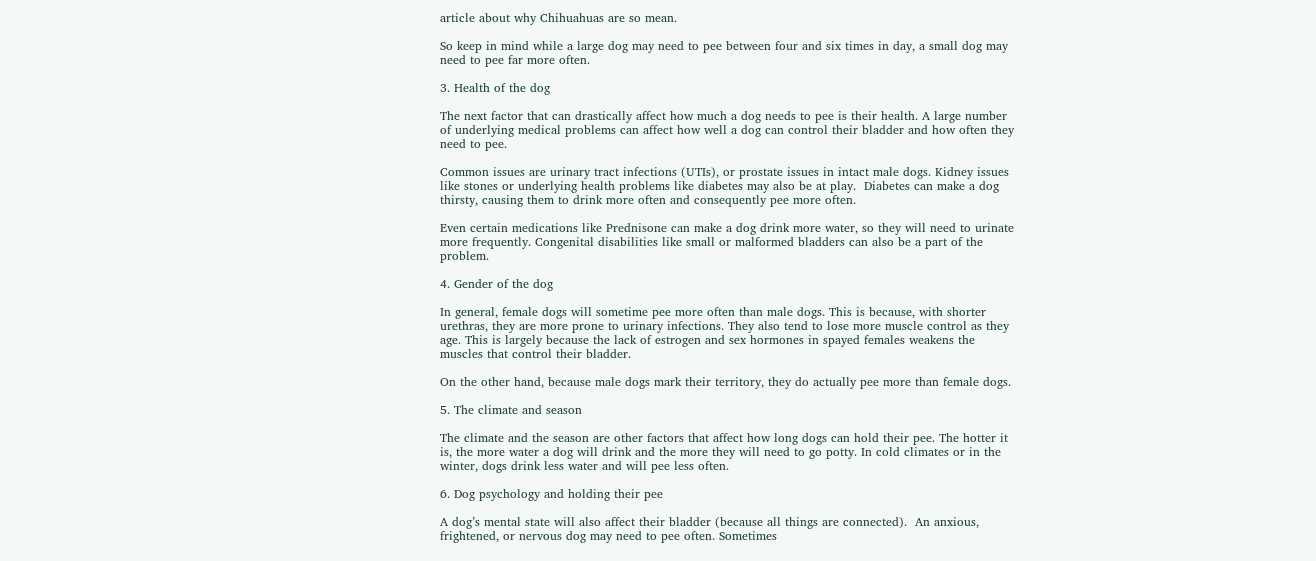article about why Chihuahuas are so mean.

So keep in mind while a large dog may need to pee between four and six times in day, a small dog may need to pee far more often.

3. Health of the dog

The next factor that can drastically affect how much a dog needs to pee is their health. A large number of underlying medical problems can affect how well a dog can control their bladder and how often they need to pee.

Common issues are urinary tract infections (UTIs), or prostate issues in intact male dogs. Kidney issues like stones or underlying health problems like diabetes may also be at play.  Diabetes can make a dog thirsty, causing them to drink more often and consequently pee more often.

Even certain medications like Prednisone can make a dog drink more water, so they will need to urinate more frequently. Congenital disabilities like small or malformed bladders can also be a part of the problem.

4. Gender of the dog

In general, female dogs will sometime pee more often than male dogs. This is because, with shorter urethras, they are more prone to urinary infections. They also tend to lose more muscle control as they age. This is largely because the lack of estrogen and sex hormones in spayed females weakens the muscles that control their bladder.

On the other hand, because male dogs mark their territory, they do actually pee more than female dogs.

5. The climate and season

The climate and the season are other factors that affect how long dogs can hold their pee. The hotter it is, the more water a dog will drink and the more they will need to go potty. In cold climates or in the winter, dogs drink less water and will pee less often.

6. Dog psychology and holding their pee

A dog’s mental state will also affect their bladder (because all things are connected).  An anxious, frightened, or nervous dog may need to pee often. Sometimes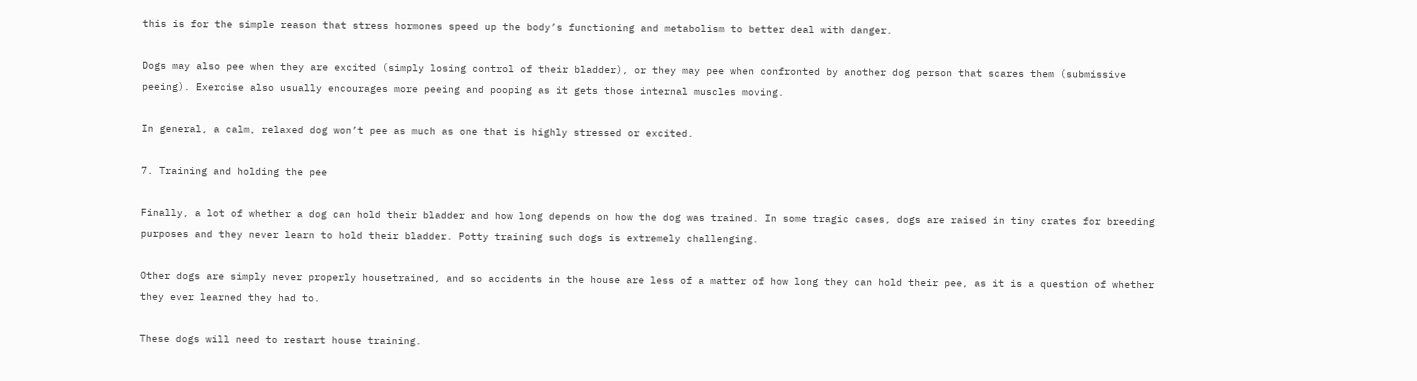this is for the simple reason that stress hormones speed up the body’s functioning and metabolism to better deal with danger.

Dogs may also pee when they are excited (simply losing control of their bladder), or they may pee when confronted by another dog person that scares them (submissive peeing). Exercise also usually encourages more peeing and pooping as it gets those internal muscles moving.

In general, a calm, relaxed dog won’t pee as much as one that is highly stressed or excited.

7. Training and holding the pee

Finally, a lot of whether a dog can hold their bladder and how long depends on how the dog was trained. In some tragic cases, dogs are raised in tiny crates for breeding purposes and they never learn to hold their bladder. Potty training such dogs is extremely challenging.

Other dogs are simply never properly housetrained, and so accidents in the house are less of a matter of how long they can hold their pee, as it is a question of whether they ever learned they had to.

These dogs will need to restart house training.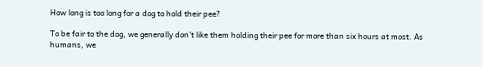How long is too long for a dog to hold their pee?

To be fair to the dog, we generally don’t like them holding their pee for more than six hours at most. As humans, we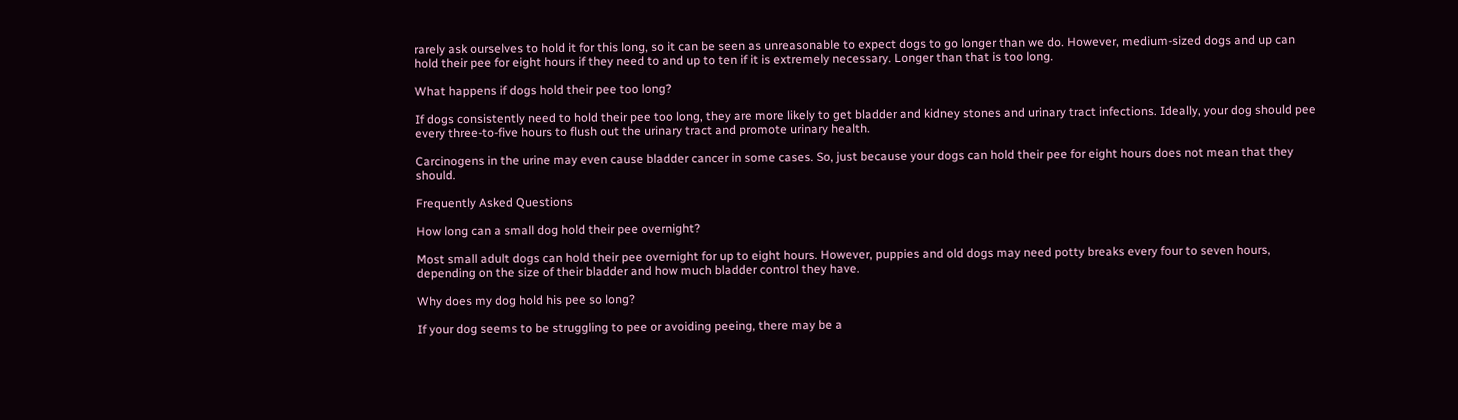rarely ask ourselves to hold it for this long, so it can be seen as unreasonable to expect dogs to go longer than we do. However, medium-sized dogs and up can hold their pee for eight hours if they need to and up to ten if it is extremely necessary. Longer than that is too long.

What happens if dogs hold their pee too long?

If dogs consistently need to hold their pee too long, they are more likely to get bladder and kidney stones and urinary tract infections. Ideally, your dog should pee every three-to-five hours to flush out the urinary tract and promote urinary health.

Carcinogens in the urine may even cause bladder cancer in some cases. So, just because your dogs can hold their pee for eight hours does not mean that they should.

Frequently Asked Questions

How long can a small dog hold their pee overnight?

Most small adult dogs can hold their pee overnight for up to eight hours. However, puppies and old dogs may need potty breaks every four to seven hours, depending on the size of their bladder and how much bladder control they have.

Why does my dog hold his pee so long?

If your dog seems to be struggling to pee or avoiding peeing, there may be a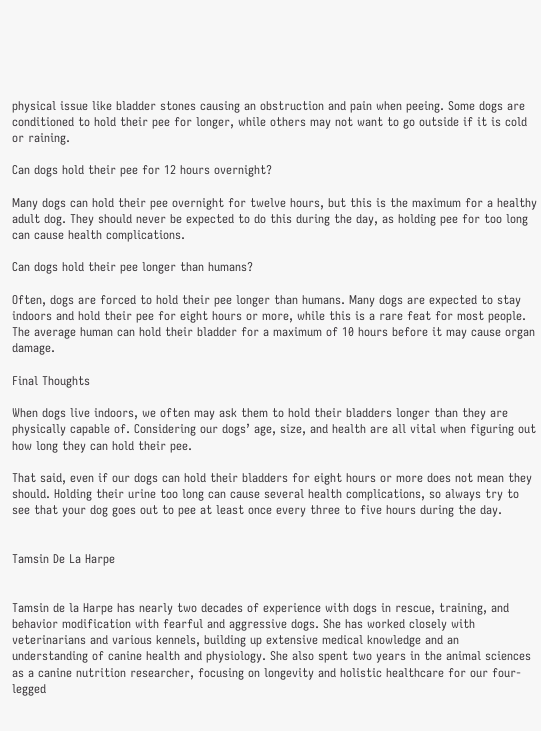physical issue like bladder stones causing an obstruction and pain when peeing. Some dogs are conditioned to hold their pee for longer, while others may not want to go outside if it is cold or raining.

Can dogs hold their pee for 12 hours overnight?

Many dogs can hold their pee overnight for twelve hours, but this is the maximum for a healthy adult dog. They should never be expected to do this during the day, as holding pee for too long can cause health complications.

Can dogs hold their pee longer than humans?

Often, dogs are forced to hold their pee longer than humans. Many dogs are expected to stay  indoors and hold their pee for eight hours or more, while this is a rare feat for most people. The average human can hold their bladder for a maximum of 10 hours before it may cause organ damage.

Final Thoughts

When dogs live indoors, we often may ask them to hold their bladders longer than they are physically capable of. Considering our dogs’ age, size, and health are all vital when figuring out how long they can hold their pee.

That said, even if our dogs can hold their bladders for eight hours or more does not mean they should. Holding their urine too long can cause several health complications, so always try to see that your dog goes out to pee at least once every three to five hours during the day.


Tamsin De La Harpe


Tamsin de la Harpe has nearly two decades of experience with dogs in rescue, training, and behavior modification with fearful and aggressive dogs. She has worked closely with veterinarians and various kennels, building up extensive medical knowledge and an understanding of canine health and physiology. She also spent two years in the animal sciences as a canine nutrition researcher, focusing on longevity and holistic healthcare for our four-legged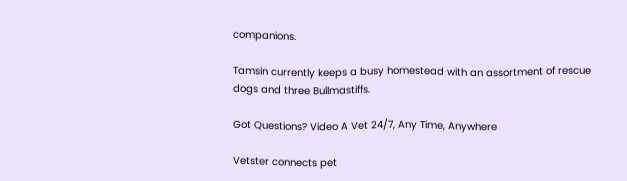companions.

Tamsin currently keeps a busy homestead with an assortment of rescue dogs and three Bullmastiffs.

Got Questions? Video A Vet 24/7, Any Time, Anywhere

Vetster connects pet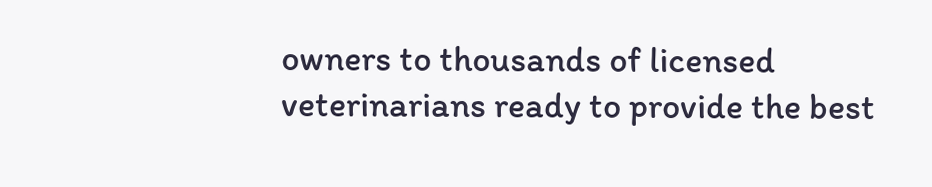owners to thousands of licensed veterinarians ready to provide the best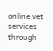online vet services through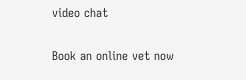video chat

Book an online vet now